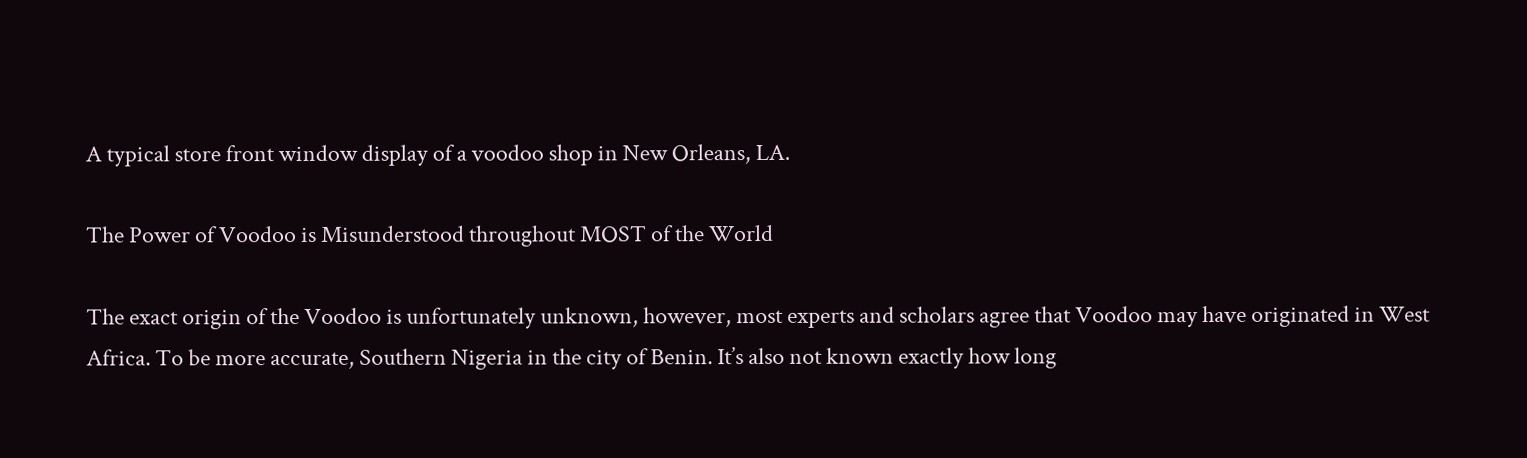A typical store front window display of a voodoo shop in New Orleans, LA.

The Power of Voodoo is Misunderstood throughout MOST of the World

The exact origin of the Voodoo is unfortunately unknown, however, most experts and scholars agree that Voodoo may have originated in West Africa. To be more accurate, Southern Nigeria in the city of Benin. It’s also not known exactly how long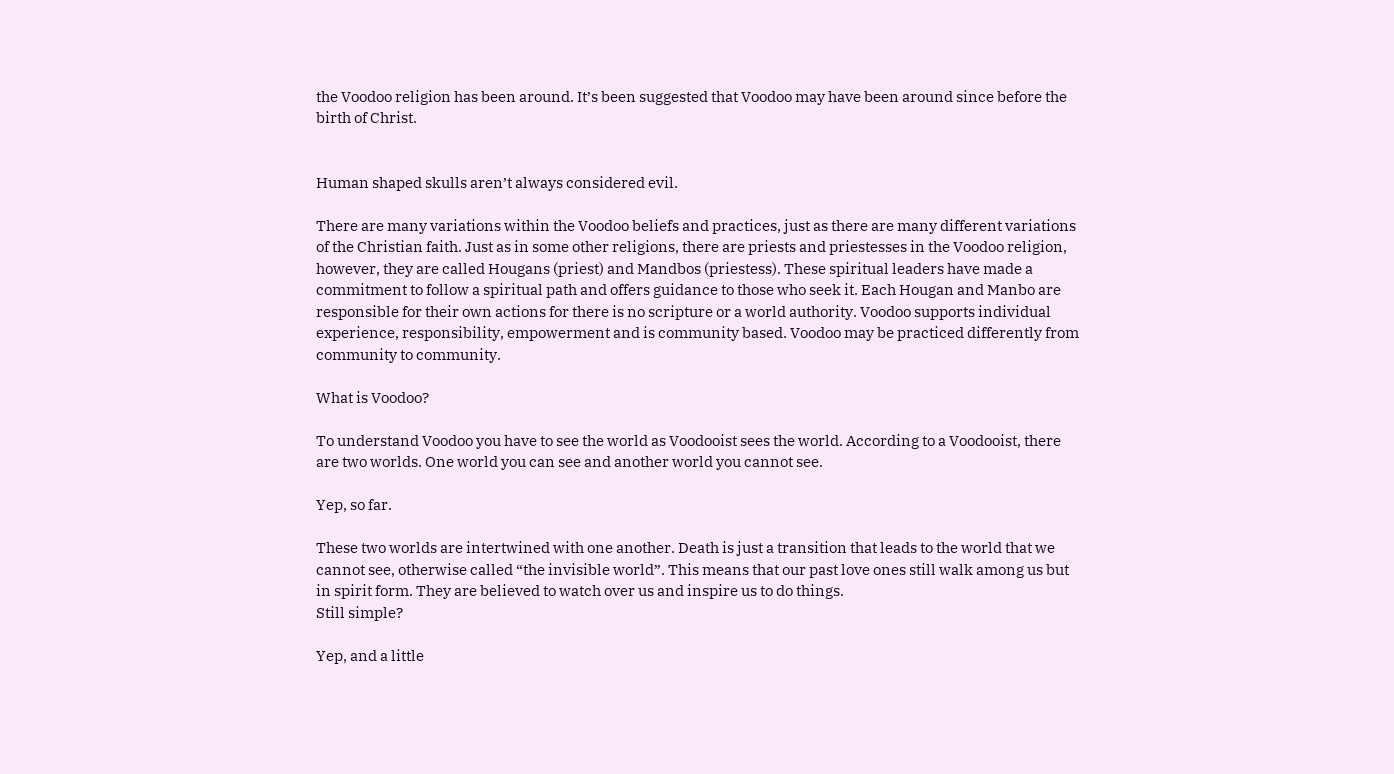the Voodoo religion has been around. It’s been suggested that Voodoo may have been around since before the birth of Christ.


Human shaped skulls aren’t always considered evil.

There are many variations within the Voodoo beliefs and practices, just as there are many different variations of the Christian faith. Just as in some other religions, there are priests and priestesses in the Voodoo religion, however, they are called Hougans (priest) and Mandbos (priestess). These spiritual leaders have made a commitment to follow a spiritual path and offers guidance to those who seek it. Each Hougan and Manbo are responsible for their own actions for there is no scripture or a world authority. Voodoo supports individual experience, responsibility, empowerment and is community based. Voodoo may be practiced differently from community to community.

What is Voodoo?

To understand Voodoo you have to see the world as Voodooist sees the world. According to a Voodooist, there are two worlds. One world you can see and another world you cannot see.

Yep, so far.

These two worlds are intertwined with one another. Death is just a transition that leads to the world that we cannot see, otherwise called “the invisible world”. This means that our past love ones still walk among us but in spirit form. They are believed to watch over us and inspire us to do things.
Still simple?

Yep, and a little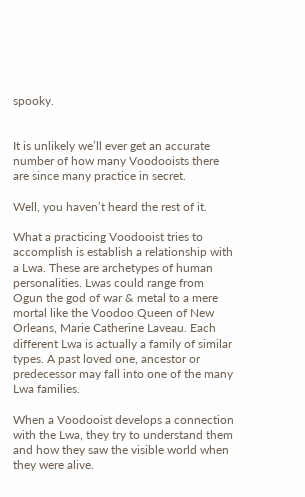spooky.


It is unlikely we’ll ever get an accurate number of how many Voodooists there are since many practice in secret.

Well, you haven’t heard the rest of it.

What a practicing Voodooist tries to accomplish is establish a relationship with a Lwa. These are archetypes of human personalities. Lwas could range from Ogun the god of war & metal to a mere mortal like the Voodoo Queen of New Orleans, Marie Catherine Laveau. Each different Lwa is actually a family of similar types. A past loved one, ancestor or predecessor may fall into one of the many Lwa families.

When a Voodooist develops a connection with the Lwa, they try to understand them and how they saw the visible world when they were alive.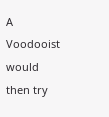A Voodooist would then try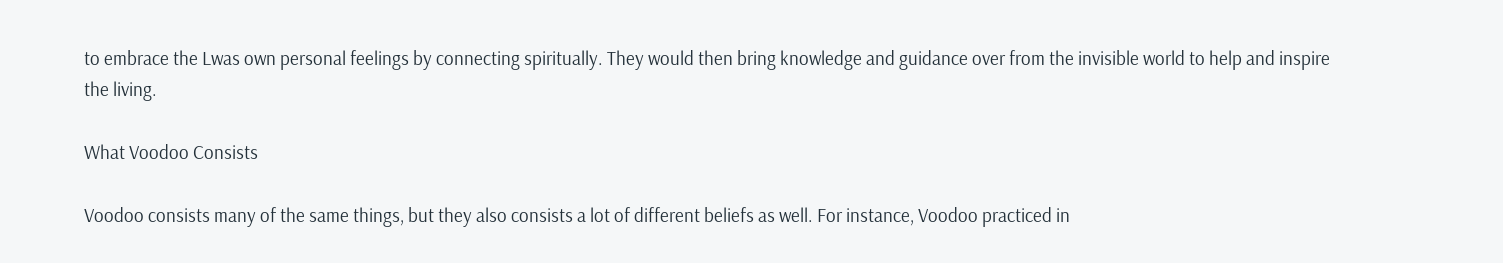to embrace the Lwas own personal feelings by connecting spiritually. They would then bring knowledge and guidance over from the invisible world to help and inspire the living.

What Voodoo Consists

Voodoo consists many of the same things, but they also consists a lot of different beliefs as well. For instance, Voodoo practiced in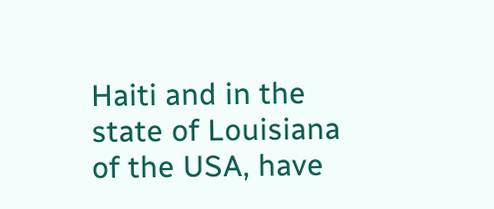Haiti and in the state of Louisiana of the USA, have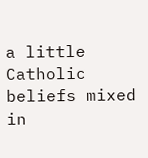a little Catholic beliefs mixed in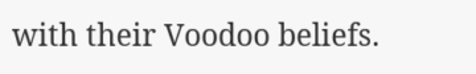with their Voodoo beliefs.